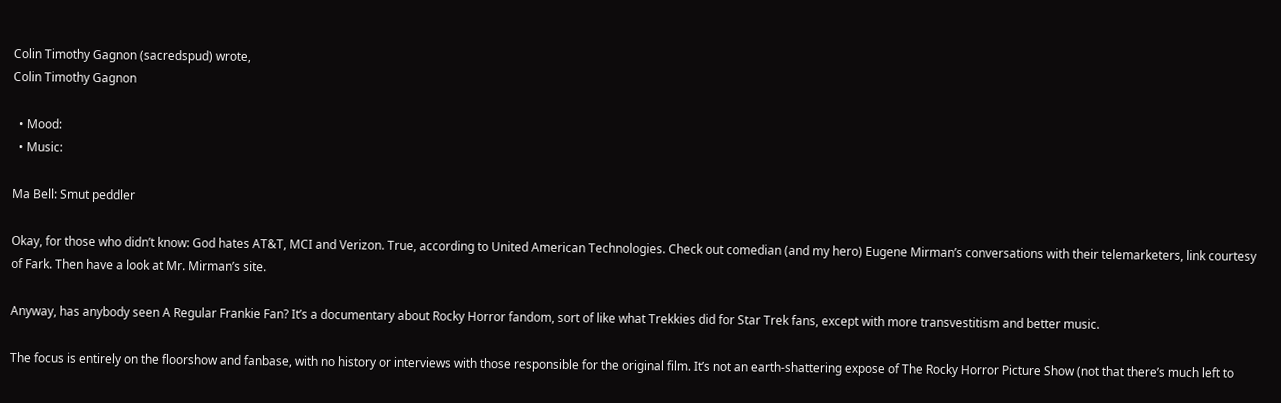Colin Timothy Gagnon (sacredspud) wrote,
Colin Timothy Gagnon

  • Mood:
  • Music:

Ma Bell: Smut peddler

Okay, for those who didn’t know: God hates AT&T, MCI and Verizon. True, according to United American Technologies. Check out comedian (and my hero) Eugene Mirman’s conversations with their telemarketers, link courtesy of Fark. Then have a look at Mr. Mirman’s site.

Anyway, has anybody seen A Regular Frankie Fan? It’s a documentary about Rocky Horror fandom, sort of like what Trekkies did for Star Trek fans, except with more transvestitism and better music.

The focus is entirely on the floorshow and fanbase, with no history or interviews with those responsible for the original film. It’s not an earth-shattering expose of The Rocky Horror Picture Show (not that there’s much left to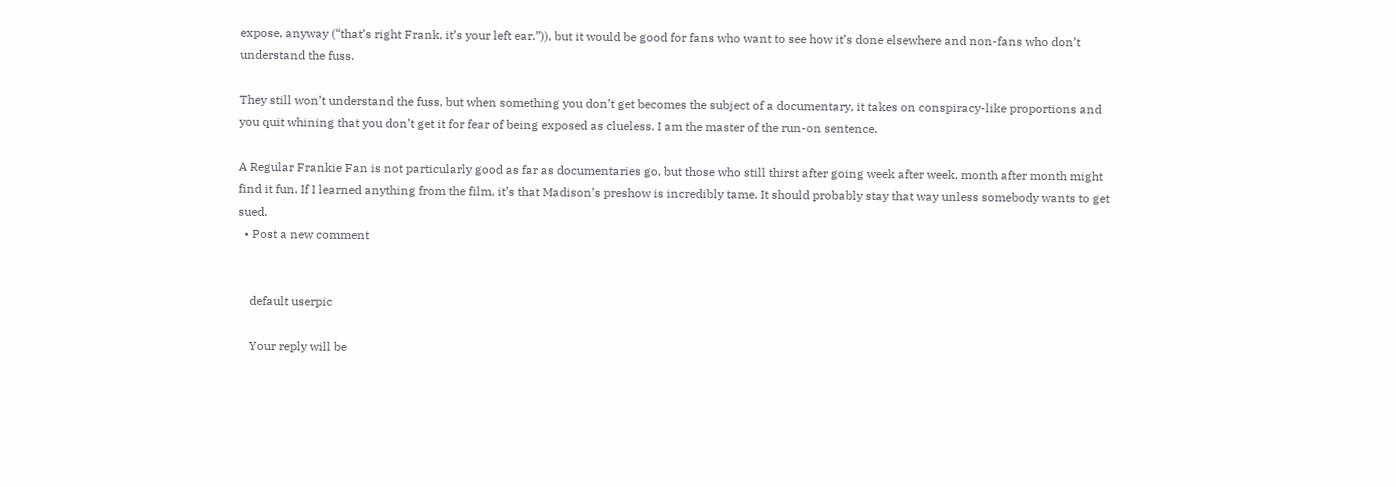expose, anyway (“that’s right Frank, it’s your left ear.”)), but it would be good for fans who want to see how it’s done elsewhere and non-fans who don’t understand the fuss.

They still won’t understand the fuss, but when something you don’t get becomes the subject of a documentary, it takes on conspiracy-like proportions and you quit whining that you don’t get it for fear of being exposed as clueless. I am the master of the run-on sentence.

A Regular Frankie Fan is not particularly good as far as documentaries go, but those who still thirst after going week after week, month after month might find it fun. If I learned anything from the film, it’s that Madison’s preshow is incredibly tame. It should probably stay that way unless somebody wants to get sued.
  • Post a new comment


    default userpic

    Your reply will be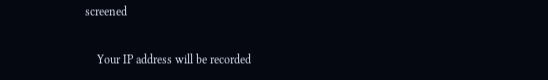screened

    Your IP address will be recorded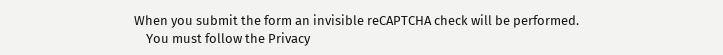When you submit the form an invisible reCAPTCHA check will be performed.
    You must follow the Privacy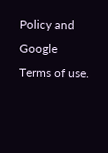Policy and Google Terms of use.